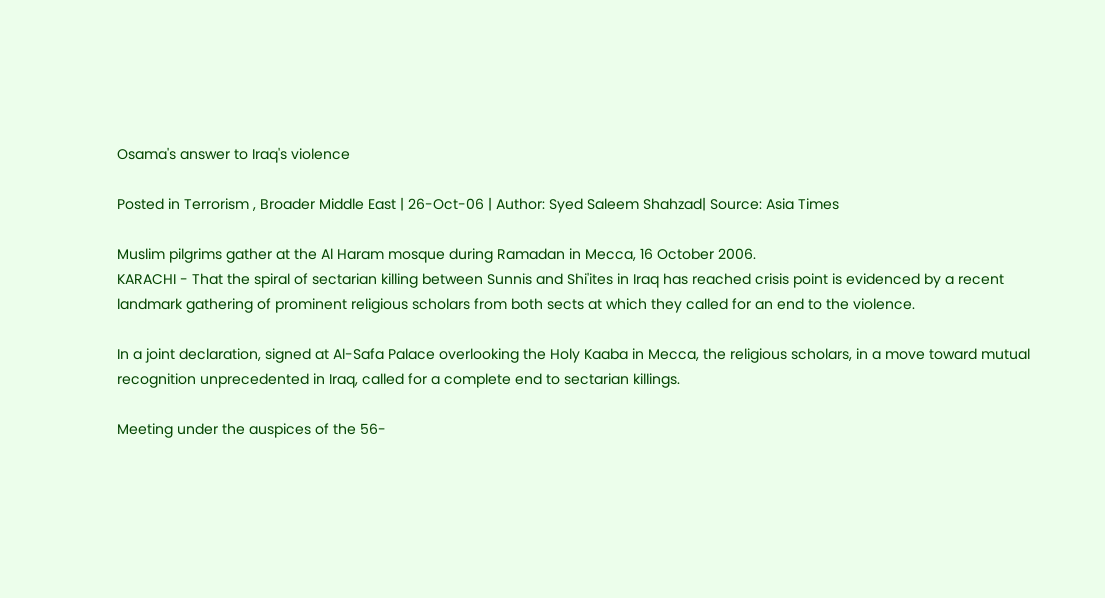Osama's answer to Iraq's violence

Posted in Terrorism , Broader Middle East | 26-Oct-06 | Author: Syed Saleem Shahzad| Source: Asia Times

Muslim pilgrims gather at the Al Haram mosque during Ramadan in Mecca, 16 October 2006.
KARACHI - That the spiral of sectarian killing between Sunnis and Shi'ites in Iraq has reached crisis point is evidenced by a recent landmark gathering of prominent religious scholars from both sects at which they called for an end to the violence.

In a joint declaration, signed at Al-Safa Palace overlooking the Holy Kaaba in Mecca, the religious scholars, in a move toward mutual recognition unprecedented in Iraq, called for a complete end to sectarian killings.

Meeting under the auspices of the 56-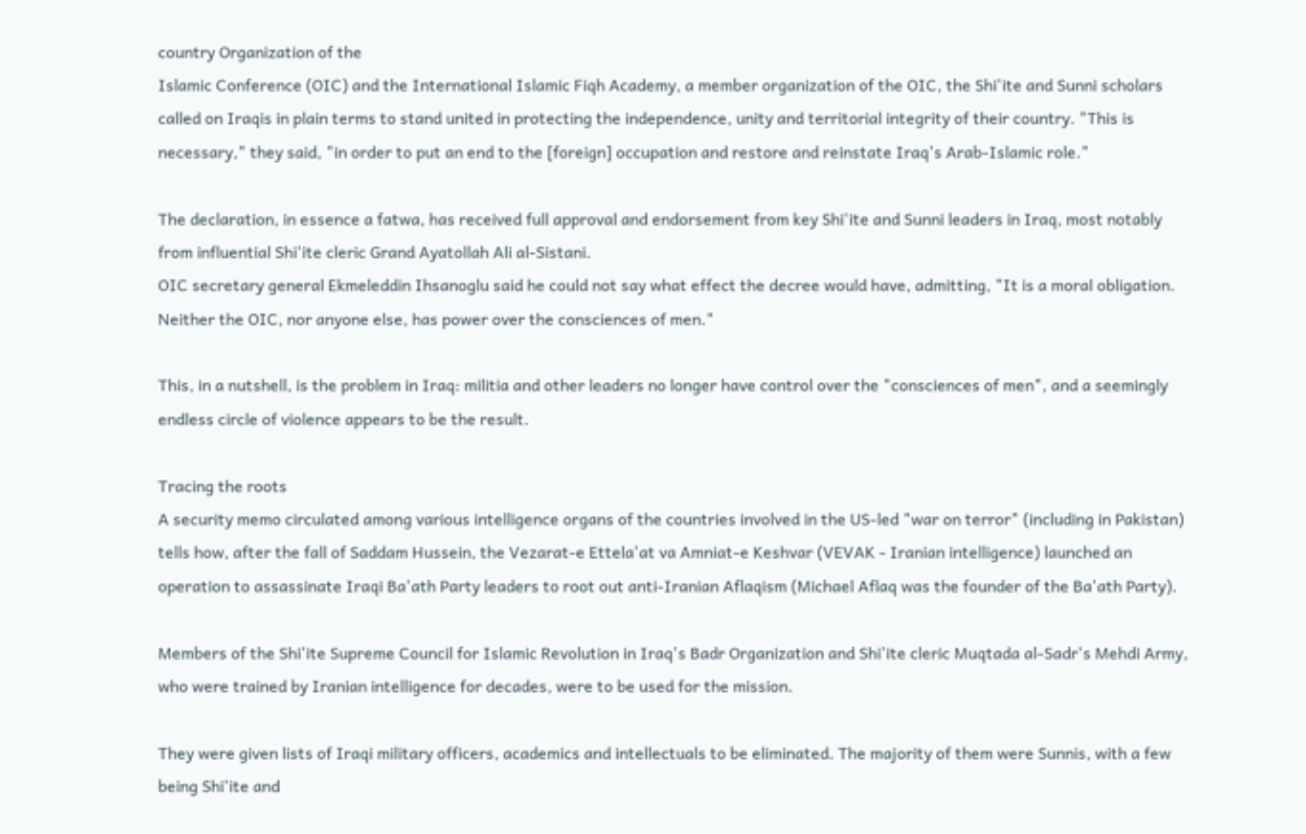country Organization of the
Islamic Conference (OIC) and the International Islamic Fiqh Academy, a member organization of the OIC, the Shi'ite and Sunni scholars called on Iraqis in plain terms to stand united in protecting the independence, unity and territorial integrity of their country. "This is necessary," they said, "in order to put an end to the [foreign] occupation and restore and reinstate Iraq's Arab-Islamic role."

The declaration, in essence a fatwa, has received full approval and endorsement from key Shi'ite and Sunni leaders in Iraq, most notably from influential Shi'ite cleric Grand Ayatollah Ali al-Sistani.
OIC secretary general Ekmeleddin Ihsanoglu said he could not say what effect the decree would have, admitting, "It is a moral obligation. Neither the OIC, nor anyone else, has power over the consciences of men."

This, in a nutshell, is the problem in Iraq: militia and other leaders no longer have control over the "consciences of men", and a seemingly endless circle of violence appears to be the result.

Tracing the roots
A security memo circulated among various intelligence organs of the countries involved in the US-led "war on terror" (including in Pakistan) tells how, after the fall of Saddam Hussein, the Vezarat-e Ettela'at va Amniat-e Keshvar (VEVAK - Iranian intelligence) launched an operation to assassinate Iraqi Ba'ath Party leaders to root out anti-Iranian Aflaqism (Michael Aflaq was the founder of the Ba'ath Party).

Members of the Shi'ite Supreme Council for Islamic Revolution in Iraq's Badr Organization and Shi'ite cleric Muqtada al-Sadr's Mehdi Army, who were trained by Iranian intelligence for decades, were to be used for the mission.

They were given lists of Iraqi military officers, academics and intellectuals to be eliminated. The majority of them were Sunnis, with a few being Shi'ite and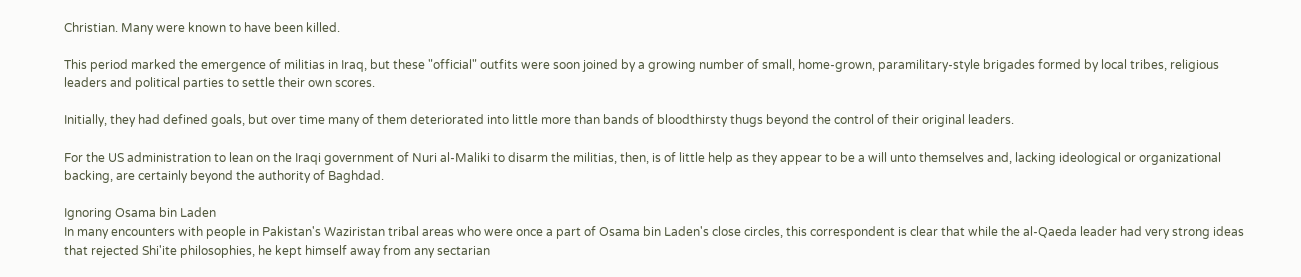Christian. Many were known to have been killed.

This period marked the emergence of militias in Iraq, but these "official" outfits were soon joined by a growing number of small, home-grown, paramilitary-style brigades formed by local tribes, religious leaders and political parties to settle their own scores.

Initially, they had defined goals, but over time many of them deteriorated into little more than bands of bloodthirsty thugs beyond the control of their original leaders.

For the US administration to lean on the Iraqi government of Nuri al-Maliki to disarm the militias, then, is of little help as they appear to be a will unto themselves and, lacking ideological or organizational backing, are certainly beyond the authority of Baghdad.

Ignoring Osama bin Laden
In many encounters with people in Pakistan's Waziristan tribal areas who were once a part of Osama bin Laden's close circles, this correspondent is clear that while the al-Qaeda leader had very strong ideas that rejected Shi'ite philosophies, he kept himself away from any sectarian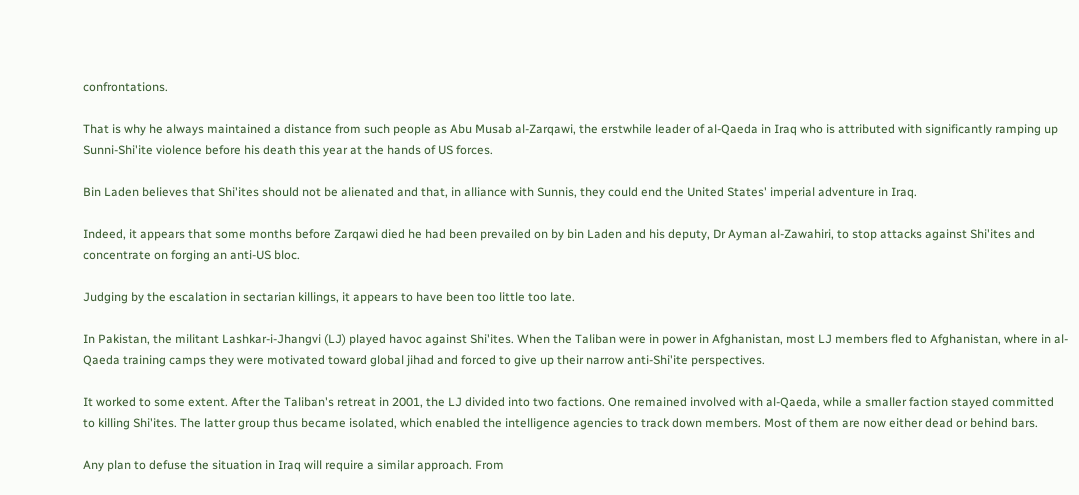confrontations.

That is why he always maintained a distance from such people as Abu Musab al-Zarqawi, the erstwhile leader of al-Qaeda in Iraq who is attributed with significantly ramping up Sunni-Shi'ite violence before his death this year at the hands of US forces.

Bin Laden believes that Shi'ites should not be alienated and that, in alliance with Sunnis, they could end the United States' imperial adventure in Iraq.

Indeed, it appears that some months before Zarqawi died he had been prevailed on by bin Laden and his deputy, Dr Ayman al-Zawahiri, to stop attacks against Shi'ites and concentrate on forging an anti-US bloc.

Judging by the escalation in sectarian killings, it appears to have been too little too late.

In Pakistan, the militant Lashkar-i-Jhangvi (LJ) played havoc against Shi'ites. When the Taliban were in power in Afghanistan, most LJ members fled to Afghanistan, where in al-Qaeda training camps they were motivated toward global jihad and forced to give up their narrow anti-Shi'ite perspectives.

It worked to some extent. After the Taliban's retreat in 2001, the LJ divided into two factions. One remained involved with al-Qaeda, while a smaller faction stayed committed to killing Shi'ites. The latter group thus became isolated, which enabled the intelligence agencies to track down members. Most of them are now either dead or behind bars.

Any plan to defuse the situation in Iraq will require a similar approach. From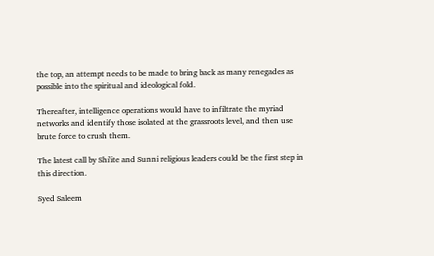the top, an attempt needs to be made to bring back as many renegades as possible into the spiritual and ideological fold.

Thereafter, intelligence operations would have to infiltrate the myriad networks and identify those isolated at the grassroots level, and then use brute force to crush them.

The latest call by Shi'ite and Sunni religious leaders could be the first step in this direction.

Syed Saleem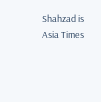Shahzad is Asia Times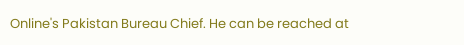Online's Pakistan Bureau Chief. He can be reached at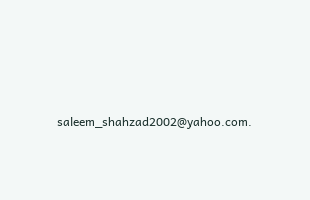saleem_shahzad2002@yahoo.com.